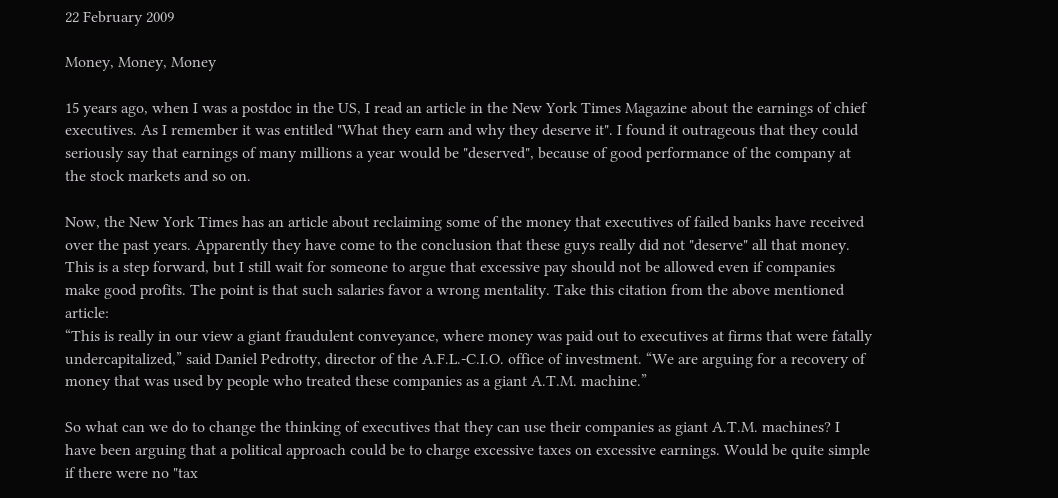22 February 2009

Money, Money, Money

15 years ago, when I was a postdoc in the US, I read an article in the New York Times Magazine about the earnings of chief executives. As I remember it was entitled "What they earn and why they deserve it". I found it outrageous that they could seriously say that earnings of many millions a year would be "deserved", because of good performance of the company at the stock markets and so on.

Now, the New York Times has an article about reclaiming some of the money that executives of failed banks have received over the past years. Apparently they have come to the conclusion that these guys really did not "deserve" all that money. This is a step forward, but I still wait for someone to argue that excessive pay should not be allowed even if companies make good profits. The point is that such salaries favor a wrong mentality. Take this citation from the above mentioned article:
“This is really in our view a giant fraudulent conveyance, where money was paid out to executives at firms that were fatally undercapitalized,” said Daniel Pedrotty, director of the A.F.L.-C.I.O. office of investment. “We are arguing for a recovery of money that was used by people who treated these companies as a giant A.T.M. machine.”

So what can we do to change the thinking of executives that they can use their companies as giant A.T.M. machines? I have been arguing that a political approach could be to charge excessive taxes on excessive earnings. Would be quite simple if there were no "tax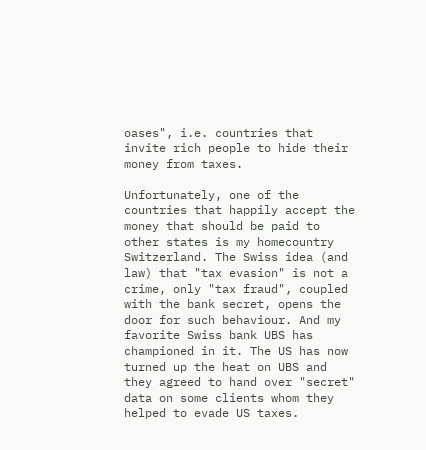oases", i.e. countries that invite rich people to hide their money from taxes.

Unfortunately, one of the countries that happily accept the money that should be paid to other states is my homecountry Switzerland. The Swiss idea (and law) that "tax evasion" is not a crime, only "tax fraud", coupled with the bank secret, opens the door for such behaviour. And my favorite Swiss bank UBS has championed in it. The US has now turned up the heat on UBS and they agreed to hand over "secret" data on some clients whom they helped to evade US taxes.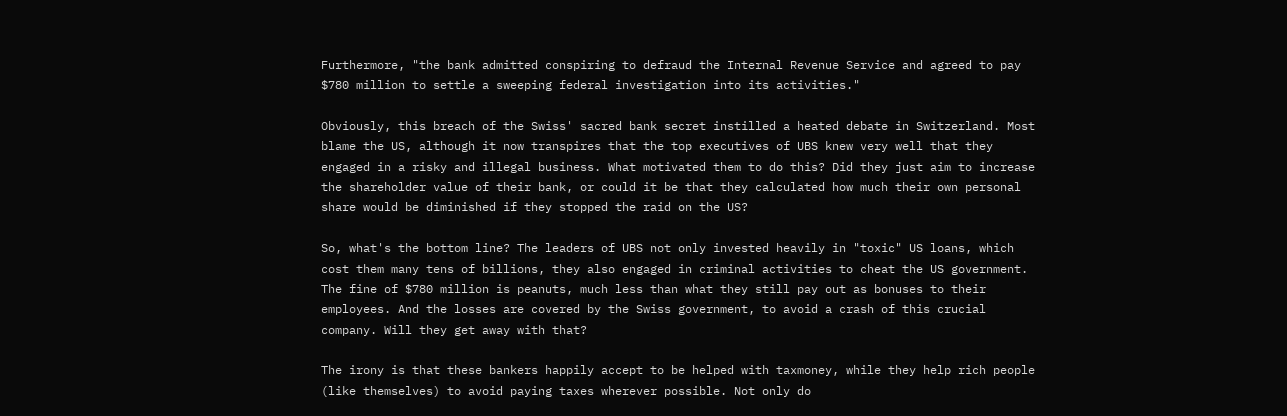Furthermore, "the bank admitted conspiring to defraud the Internal Revenue Service and agreed to pay $780 million to settle a sweeping federal investigation into its activities."

Obviously, this breach of the Swiss' sacred bank secret instilled a heated debate in Switzerland. Most blame the US, although it now transpires that the top executives of UBS knew very well that they engaged in a risky and illegal business. What motivated them to do this? Did they just aim to increase the shareholder value of their bank, or could it be that they calculated how much their own personal share would be diminished if they stopped the raid on the US?

So, what's the bottom line? The leaders of UBS not only invested heavily in "toxic" US loans, which cost them many tens of billions, they also engaged in criminal activities to cheat the US government. The fine of $780 million is peanuts, much less than what they still pay out as bonuses to their employees. And the losses are covered by the Swiss government, to avoid a crash of this crucial company. Will they get away with that?

The irony is that these bankers happily accept to be helped with taxmoney, while they help rich people (like themselves) to avoid paying taxes wherever possible. Not only do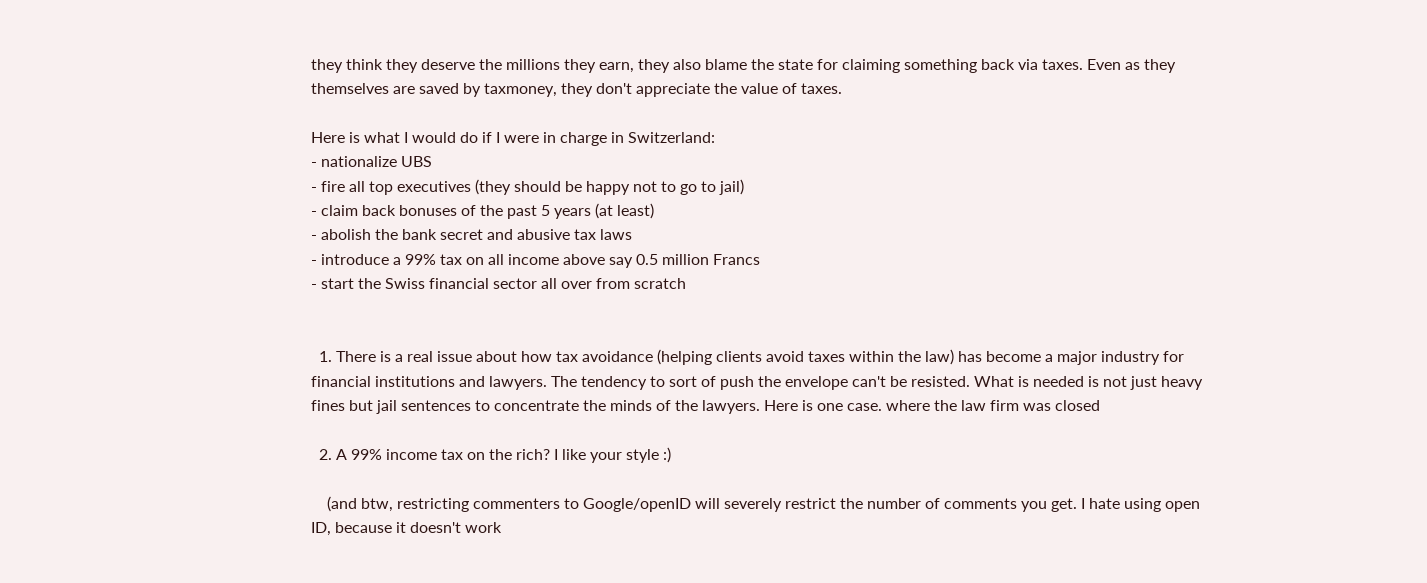they think they deserve the millions they earn, they also blame the state for claiming something back via taxes. Even as they themselves are saved by taxmoney, they don't appreciate the value of taxes.

Here is what I would do if I were in charge in Switzerland:
- nationalize UBS
- fire all top executives (they should be happy not to go to jail)
- claim back bonuses of the past 5 years (at least)
- abolish the bank secret and abusive tax laws
- introduce a 99% tax on all income above say 0.5 million Francs
- start the Swiss financial sector all over from scratch


  1. There is a real issue about how tax avoidance (helping clients avoid taxes within the law) has become a major industry for financial institutions and lawyers. The tendency to sort of push the envelope can't be resisted. What is needed is not just heavy fines but jail sentences to concentrate the minds of the lawyers. Here is one case. where the law firm was closed

  2. A 99% income tax on the rich? I like your style :)

    (and btw, restricting commenters to Google/openID will severely restrict the number of comments you get. I hate using open ID, because it doesn't work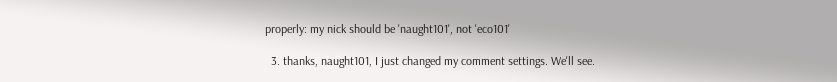properly: my nick should be 'naught101', not 'eco101'

  3. thanks, naught101, I just changed my comment settings. We'll see.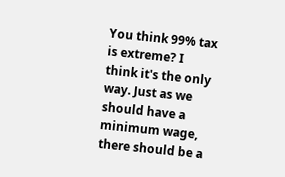You think 99% tax is extreme? I think it's the only way. Just as we should have a minimum wage, there should be a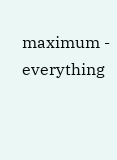maximum - everything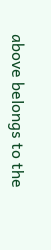above belongs to the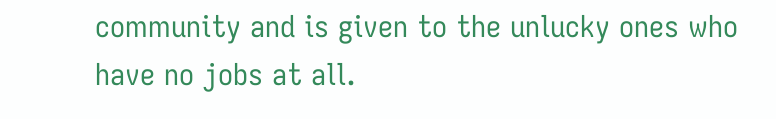community and is given to the unlucky ones who have no jobs at all.